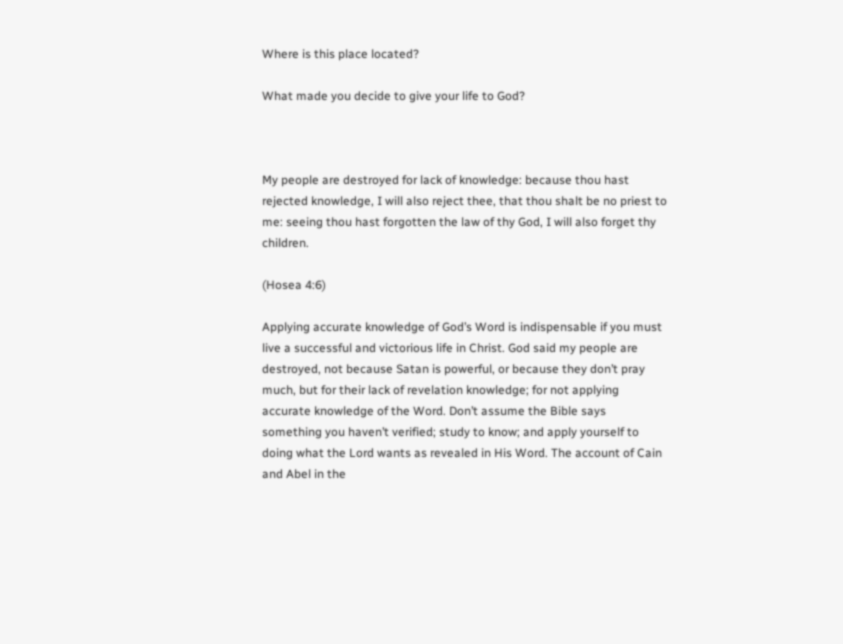Where is this place located?

What made you decide to give your life to God?



My people are destroyed for lack of knowledge: because thou hast rejected knowledge, I will also reject thee, that thou shalt be no priest to me: seeing thou hast forgotten the law of thy God, I will also forget thy children.

(Hosea 4:6)

Applying accurate knowledge of God’s Word is indispensable if you must live a successful and victorious life in Christ. God said my people are destroyed, not because Satan is powerful, or because they don’t pray much, but for their lack of revelation knowledge; for not applying accurate knowledge of the Word. Don’t assume the Bible says something you haven’t verified; study to know; and apply yourself to doing what the Lord wants as revealed in His Word. The account of Cain and Abel in the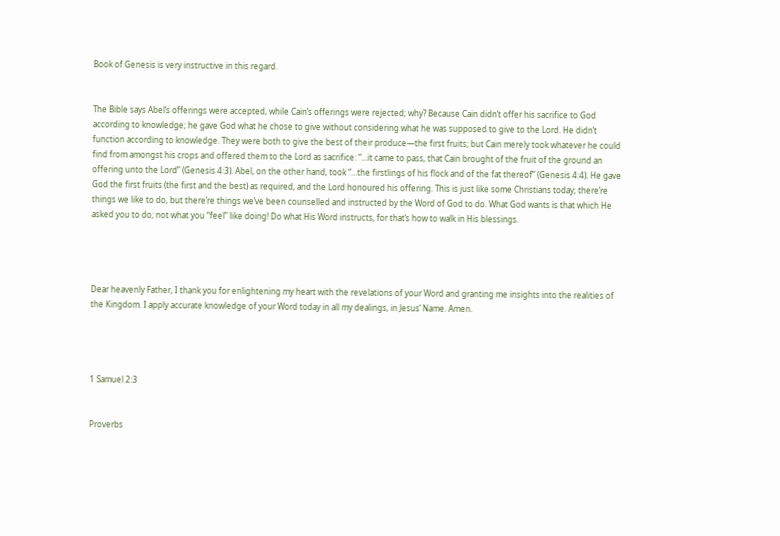Book of Genesis is very instructive in this regard.


The Bible says Abel’s offerings were accepted, while Cain’s offerings were rejected; why? Because Cain didn’t offer his sacrifice to God according to knowledge; he gave God what he chose to give without considering what he was supposed to give to the Lord. He didn’t function according to knowledge. They were both to give the best of their produce—the first fruits; but Cain merely took whatever he could find from amongst his crops and offered them to the Lord as sacrifice: “…it came to pass, that Cain brought of the fruit of the ground an offering unto the Lord” (Genesis 4:3). Abel, on the other hand, took “…the firstlings of his flock and of the fat thereof” (Genesis 4:4). He gave God the first fruits (the first and the best) as required, and the Lord honoured his offering. This is just like some Christians today; there’re things we like to do, but there’re things we’ve been counselled and instructed by the Word of God to do. What God wants is that which He asked you to do; not what you “feel” like doing! Do what His Word instructs, for that’s how to walk in His blessings.




Dear heavenly Father, I thank you for enlightening my heart with the revelations of your Word and granting me insights into the realities of the Kingdom. I apply accurate knowledge of your Word today in all my dealings, in Jesus’ Name. Amen.




1 Samuel 2:3


Proverbs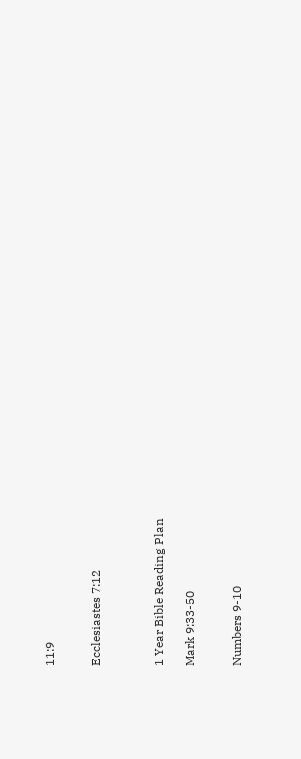11:9


Ecclesiastes 7:12



1 Year Bible Reading Plan

Mark 9:33-50


Numbers 9-10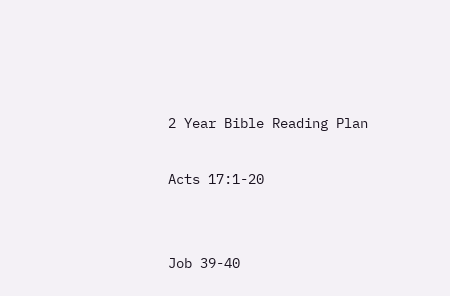2 Year Bible Reading Plan

Acts 17:1-20


Job 39-40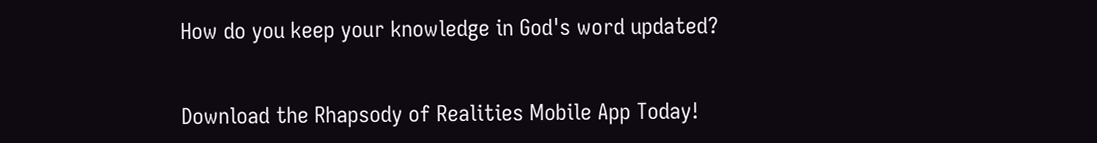How do you keep your knowledge in God's word updated?


Download the Rhapsody of Realities Mobile App Today!